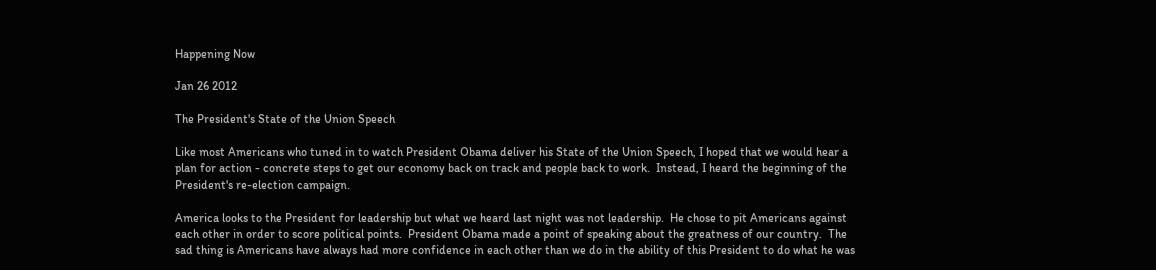Happening Now

Jan 26 2012

The President's State of the Union Speech

Like most Americans who tuned in to watch President Obama deliver his State of the Union Speech, I hoped that we would hear a plan for action - concrete steps to get our economy back on track and people back to work.  Instead, I heard the beginning of the President's re-election campaign.

America looks to the President for leadership but what we heard last night was not leadership.  He chose to pit Americans against each other in order to score political points.  President Obama made a point of speaking about the greatness of our country.  The sad thing is Americans have always had more confidence in each other than we do in the ability of this President to do what he was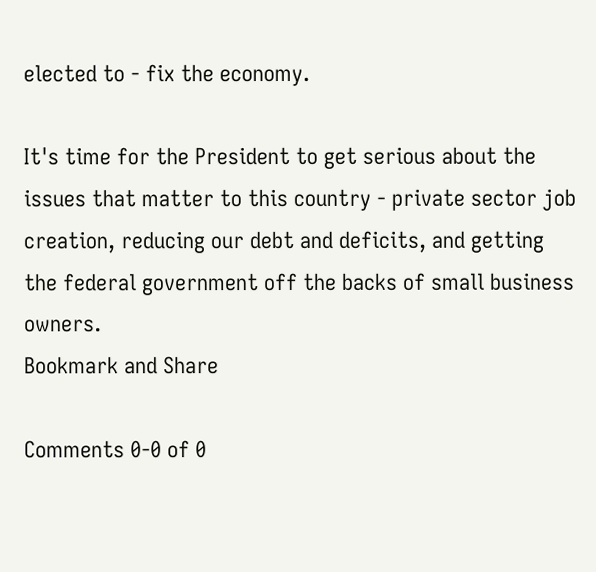elected to - fix the economy.

It's time for the President to get serious about the issues that matter to this country - private sector job creation, reducing our debt and deficits, and getting the federal government off the backs of small business owners.
Bookmark and Share

Comments 0-0 of 0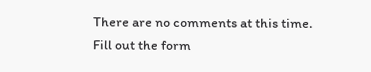There are no comments at this time.
Fill out the form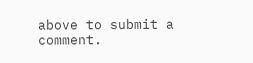above to submit a comment.